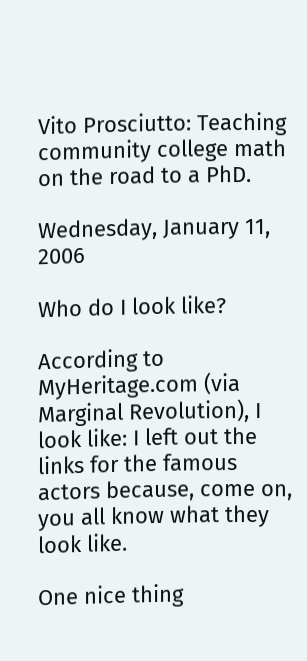Vito Prosciutto: Teaching community college math on the road to a PhD.

Wednesday, January 11, 2006

Who do I look like?

According to MyHeritage.com (via Marginal Revolution), I look like: I left out the links for the famous actors because, come on, you all know what they look like.

One nice thing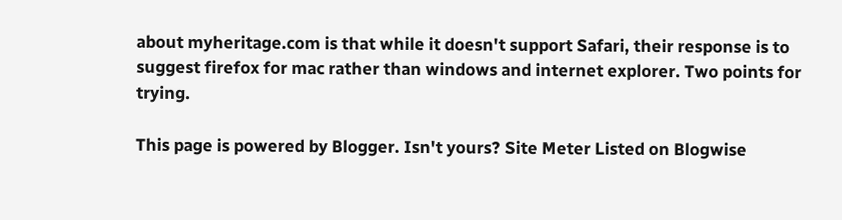about myheritage.com is that while it doesn't support Safari, their response is to suggest firefox for mac rather than windows and internet explorer. Two points for trying.

This page is powered by Blogger. Isn't yours? Site Meter Listed on Blogwise